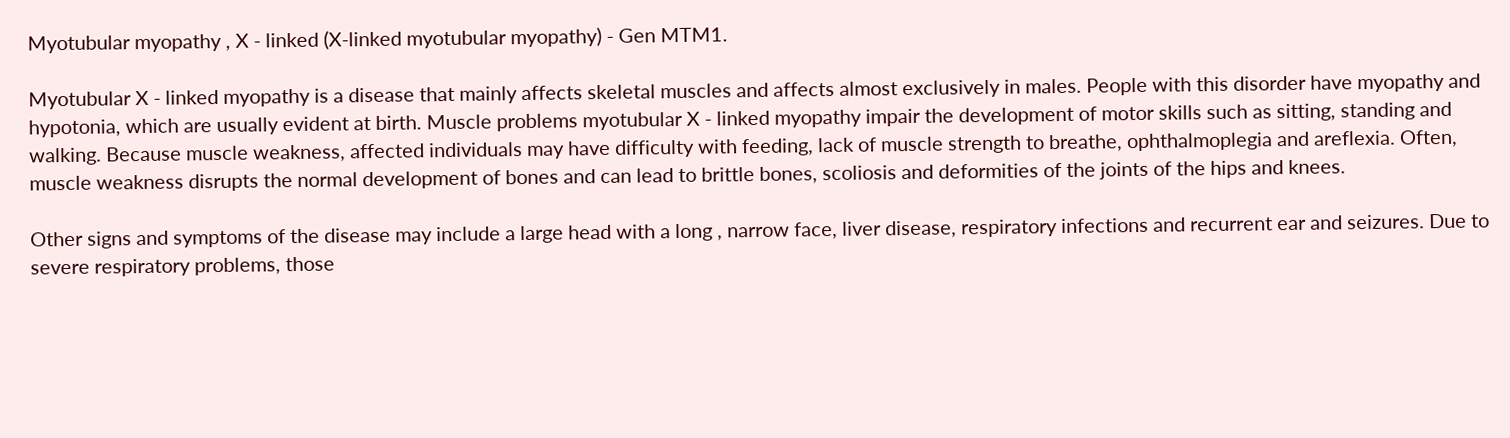Myotubular myopathy , X - linked (X-linked myotubular myopathy) - Gen MTM1.

Myotubular X - linked myopathy is a disease that mainly affects skeletal muscles and affects almost exclusively in males. People with this disorder have myopathy and hypotonia, which are usually evident at birth. Muscle problems myotubular X - linked myopathy impair the development of motor skills such as sitting, standing and walking. Because muscle weakness, affected individuals may have difficulty with feeding, lack of muscle strength to breathe, ophthalmoplegia and areflexia. Often, muscle weakness disrupts the normal development of bones and can lead to brittle bones, scoliosis and deformities of the joints of the hips and knees.

Other signs and symptoms of the disease may include a large head with a long , narrow face, liver disease, respiratory infections and recurrent ear and seizures. Due to severe respiratory problems, those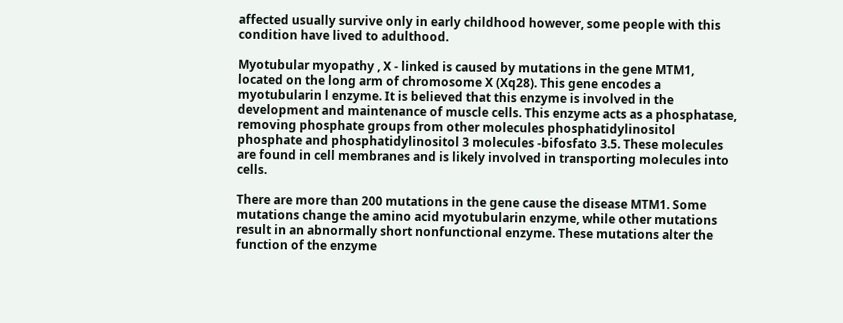affected usually survive only in early childhood however, some people with this condition have lived to adulthood.

Myotubular myopathy , X - linked is caused by mutations in the gene MTM1, located on the long arm of chromosome X (Xq28). This gene encodes a myotubularin l enzyme. It is believed that this enzyme is involved in the development and maintenance of muscle cells. This enzyme acts as a phosphatase, removing phosphate groups from other molecules phosphatidylinositol phosphate and phosphatidylinositol 3 molecules -bifosfato 3.5. These molecules are found in cell membranes and is likely involved in transporting molecules into cells.

There are more than 200 mutations in the gene cause the disease MTM1. Some mutations change the amino acid myotubularin enzyme, while other mutations result in an abnormally short nonfunctional enzyme. These mutations alter the function of the enzyme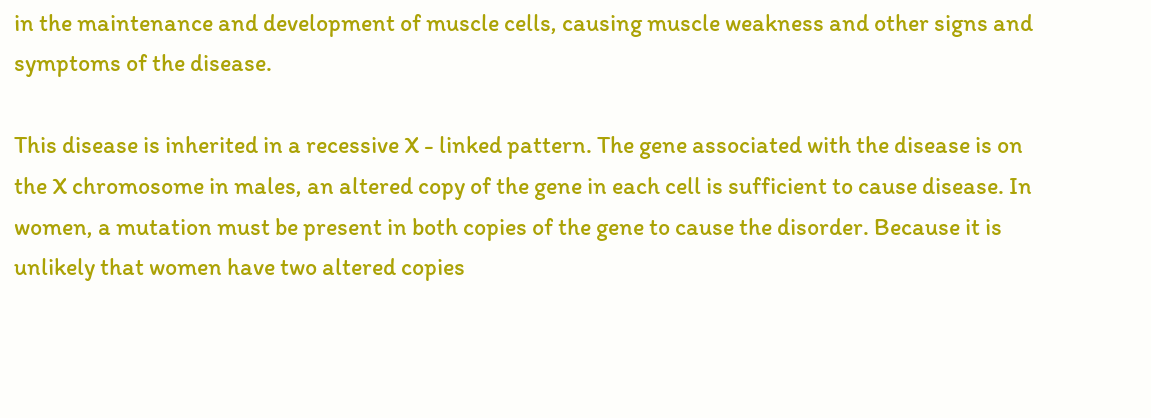in the maintenance and development of muscle cells, causing muscle weakness and other signs and symptoms of the disease.

This disease is inherited in a recessive X - linked pattern. The gene associated with the disease is on the X chromosome in males, an altered copy of the gene in each cell is sufficient to cause disease. In women, a mutation must be present in both copies of the gene to cause the disorder. Because it is unlikely that women have two altered copies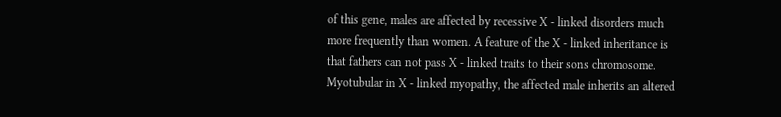of this gene, males are affected by recessive X - linked disorders much more frequently than women. A feature of the X - linked inheritance is that fathers can not pass X - linked traits to their sons chromosome. Myotubular in X - linked myopathy, the affected male inherits an altered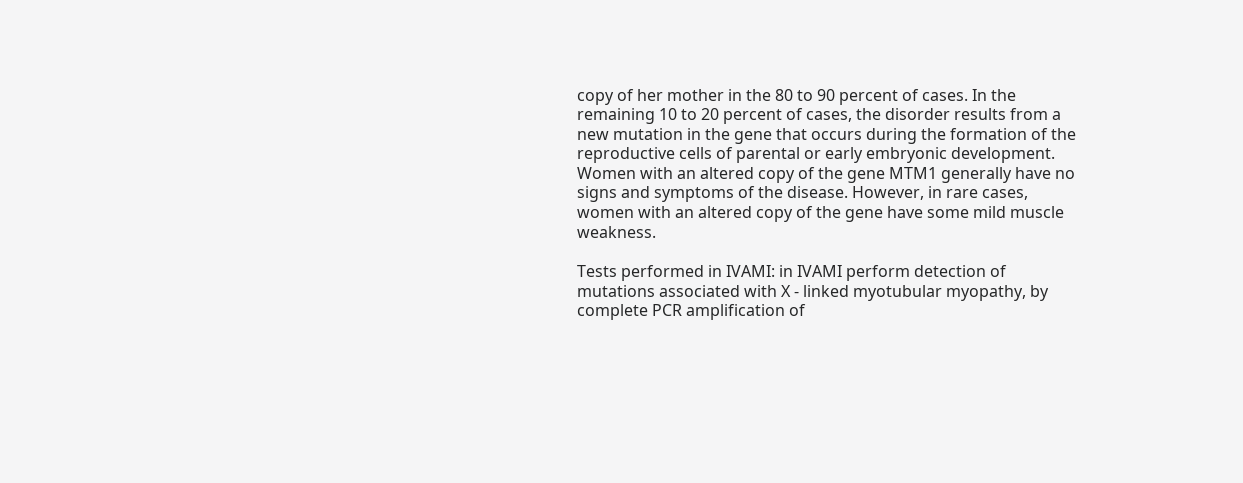copy of her mother in the 80 to 90 percent of cases. In the remaining 10 to 20 percent of cases, the disorder results from a new mutation in the gene that occurs during the formation of the reproductive cells of parental or early embryonic development. Women with an altered copy of the gene MTM1 generally have no signs and symptoms of the disease. However, in rare cases, women with an altered copy of the gene have some mild muscle weakness.

Tests performed in IVAMI: in IVAMI perform detection of mutations associated with X - linked myotubular myopathy, by complete PCR amplification of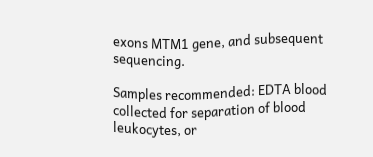exons MTM1 gene, and subsequent sequencing.

Samples recommended: EDTA blood collected for separation of blood leukocytes, or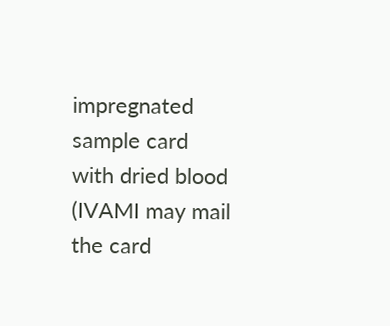impregnated sample card with dried blood (IVAMI may mail the card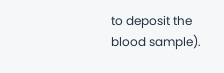to deposit the blood sample).